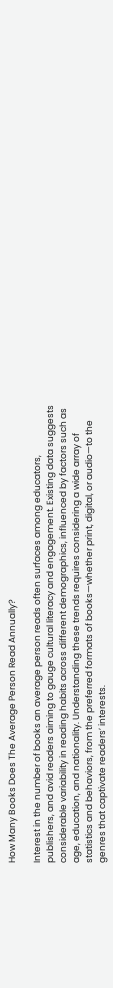How Many Books Does The Average Person Read Annually?

Interest in the number of books an average person reads often surfaces among educators, publishers, and avid readers aiming to gauge cultural literacy and engagement. Existing data suggests considerable variability in reading habits across different demographics, influenced by factors such as age, education, and nationality. Understanding these trends requires considering a wide array of statistics and behaviors, from the preferred formats of books—whether print, digital, or audio—to the genres that captivate readers’ interests.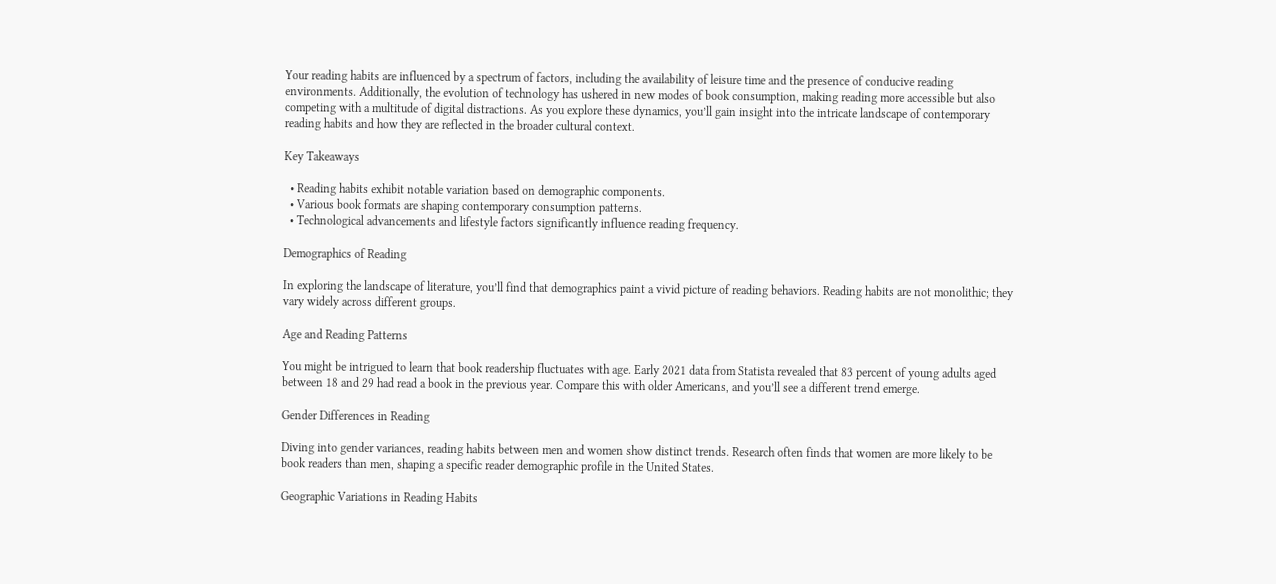Your reading habits are influenced by a spectrum of factors, including the availability of leisure time and the presence of conducive reading environments. Additionally, the evolution of technology has ushered in new modes of book consumption, making reading more accessible but also competing with a multitude of digital distractions. As you explore these dynamics, you’ll gain insight into the intricate landscape of contemporary reading habits and how they are reflected in the broader cultural context.

Key Takeaways

  • Reading habits exhibit notable variation based on demographic components.
  • Various book formats are shaping contemporary consumption patterns.
  • Technological advancements and lifestyle factors significantly influence reading frequency.

Demographics of Reading

In exploring the landscape of literature, you’ll find that demographics paint a vivid picture of reading behaviors. Reading habits are not monolithic; they vary widely across different groups.

Age and Reading Patterns

You might be intrigued to learn that book readership fluctuates with age. Early 2021 data from Statista revealed that 83 percent of young adults aged between 18 and 29 had read a book in the previous year. Compare this with older Americans, and you’ll see a different trend emerge.

Gender Differences in Reading

Diving into gender variances, reading habits between men and women show distinct trends. Research often finds that women are more likely to be book readers than men, shaping a specific reader demographic profile in the United States.

Geographic Variations in Reading Habits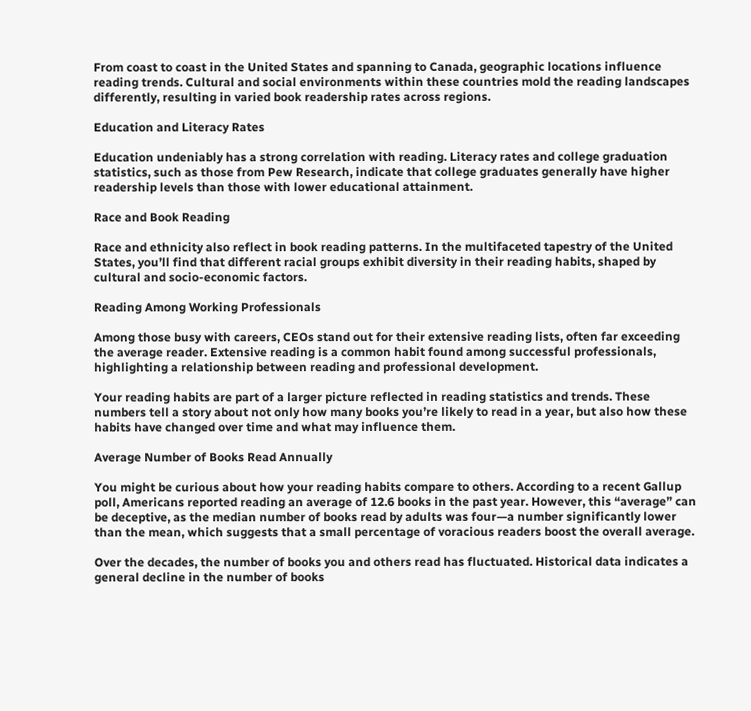From coast to coast in the United States and spanning to Canada, geographic locations influence reading trends. Cultural and social environments within these countries mold the reading landscapes differently, resulting in varied book readership rates across regions.

Education and Literacy Rates

Education undeniably has a strong correlation with reading. Literacy rates and college graduation statistics, such as those from Pew Research, indicate that college graduates generally have higher readership levels than those with lower educational attainment.

Race and Book Reading

Race and ethnicity also reflect in book reading patterns. In the multifaceted tapestry of the United States, you’ll find that different racial groups exhibit diversity in their reading habits, shaped by cultural and socio-economic factors.

Reading Among Working Professionals

Among those busy with careers, CEOs stand out for their extensive reading lists, often far exceeding the average reader. Extensive reading is a common habit found among successful professionals, highlighting a relationship between reading and professional development.

Your reading habits are part of a larger picture reflected in reading statistics and trends. These numbers tell a story about not only how many books you’re likely to read in a year, but also how these habits have changed over time and what may influence them.

Average Number of Books Read Annually

You might be curious about how your reading habits compare to others. According to a recent Gallup poll, Americans reported reading an average of 12.6 books in the past year. However, this “average” can be deceptive, as the median number of books read by adults was four—a number significantly lower than the mean, which suggests that a small percentage of voracious readers boost the overall average.

Over the decades, the number of books you and others read has fluctuated. Historical data indicates a general decline in the number of books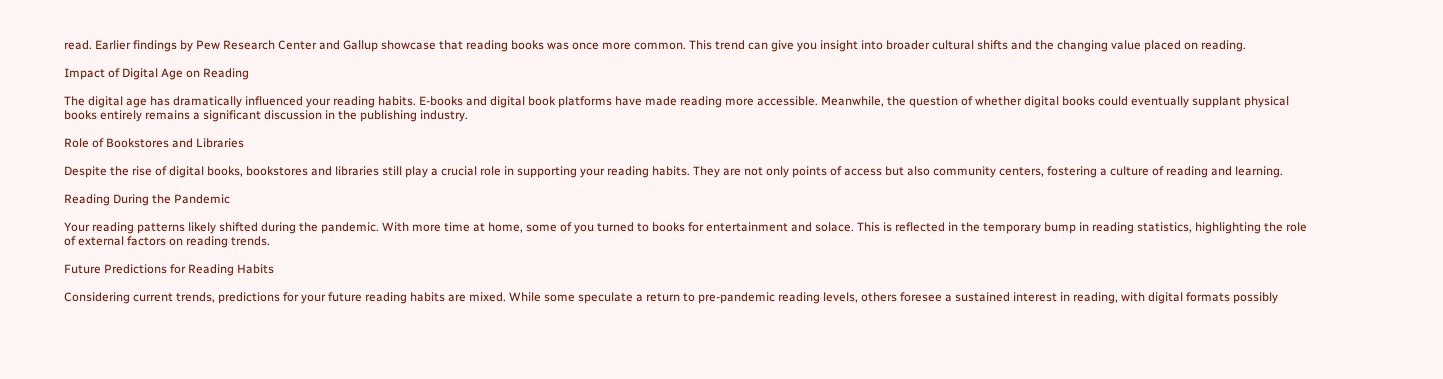read. Earlier findings by Pew Research Center and Gallup showcase that reading books was once more common. This trend can give you insight into broader cultural shifts and the changing value placed on reading.

Impact of Digital Age on Reading

The digital age has dramatically influenced your reading habits. E-books and digital book platforms have made reading more accessible. Meanwhile, the question of whether digital books could eventually supplant physical books entirely remains a significant discussion in the publishing industry.

Role of Bookstores and Libraries

Despite the rise of digital books, bookstores and libraries still play a crucial role in supporting your reading habits. They are not only points of access but also community centers, fostering a culture of reading and learning.

Reading During the Pandemic

Your reading patterns likely shifted during the pandemic. With more time at home, some of you turned to books for entertainment and solace. This is reflected in the temporary bump in reading statistics, highlighting the role of external factors on reading trends.

Future Predictions for Reading Habits

Considering current trends, predictions for your future reading habits are mixed. While some speculate a return to pre-pandemic reading levels, others foresee a sustained interest in reading, with digital formats possibly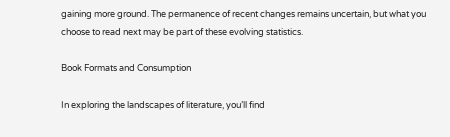gaining more ground. The permanence of recent changes remains uncertain, but what you choose to read next may be part of these evolving statistics.

Book Formats and Consumption

In exploring the landscapes of literature, you’ll find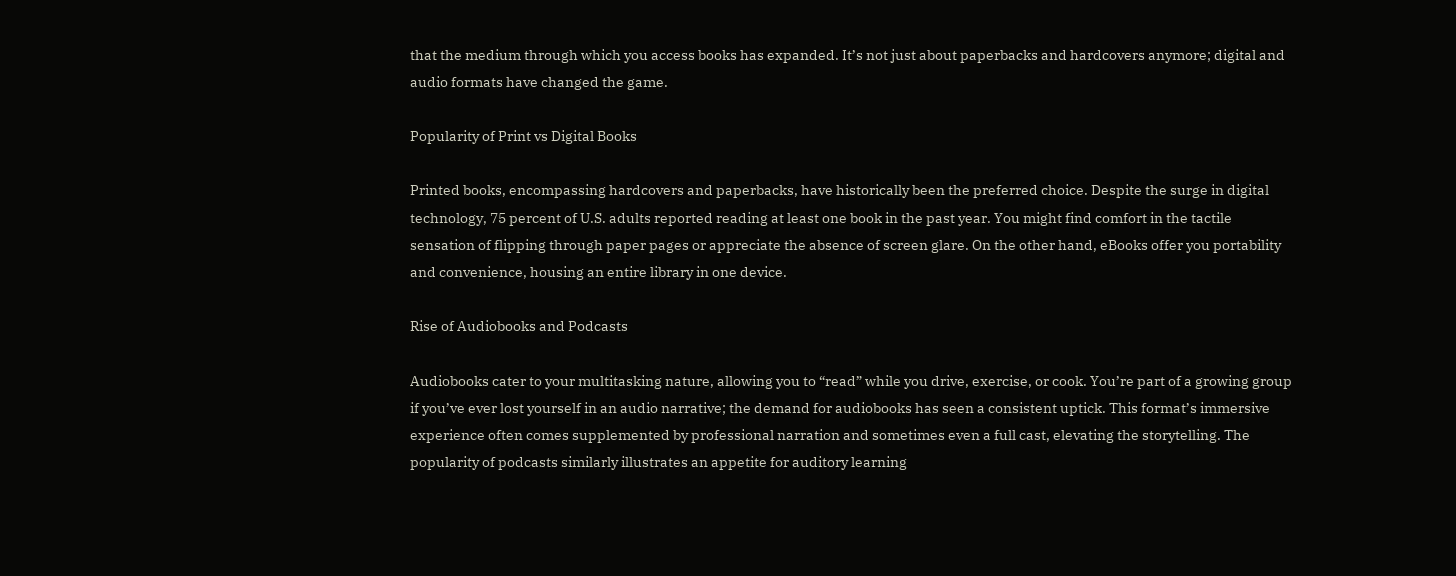that the medium through which you access books has expanded. It’s not just about paperbacks and hardcovers anymore; digital and audio formats have changed the game.

Popularity of Print vs Digital Books

Printed books, encompassing hardcovers and paperbacks, have historically been the preferred choice. Despite the surge in digital technology, 75 percent of U.S. adults reported reading at least one book in the past year. You might find comfort in the tactile sensation of flipping through paper pages or appreciate the absence of screen glare. On the other hand, eBooks offer you portability and convenience, housing an entire library in one device.

Rise of Audiobooks and Podcasts

Audiobooks cater to your multitasking nature, allowing you to “read” while you drive, exercise, or cook. You’re part of a growing group if you’ve ever lost yourself in an audio narrative; the demand for audiobooks has seen a consistent uptick. This format’s immersive experience often comes supplemented by professional narration and sometimes even a full cast, elevating the storytelling. The popularity of podcasts similarly illustrates an appetite for auditory learning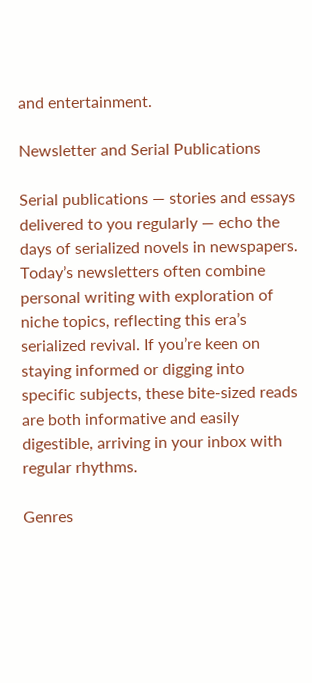and entertainment.

Newsletter and Serial Publications

Serial publications — stories and essays delivered to you regularly — echo the days of serialized novels in newspapers. Today’s newsletters often combine personal writing with exploration of niche topics, reflecting this era’s serialized revival. If you’re keen on staying informed or digging into specific subjects, these bite-sized reads are both informative and easily digestible, arriving in your inbox with regular rhythms.

Genres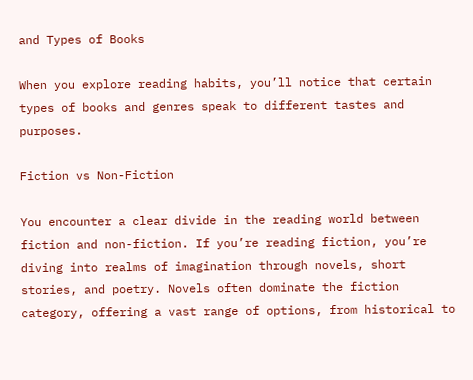and Types of Books

When you explore reading habits, you’ll notice that certain types of books and genres speak to different tastes and purposes.

Fiction vs Non-Fiction

You encounter a clear divide in the reading world between fiction and non-fiction. If you’re reading fiction, you’re diving into realms of imagination through novels, short stories, and poetry. Novels often dominate the fiction category, offering a vast range of options, from historical to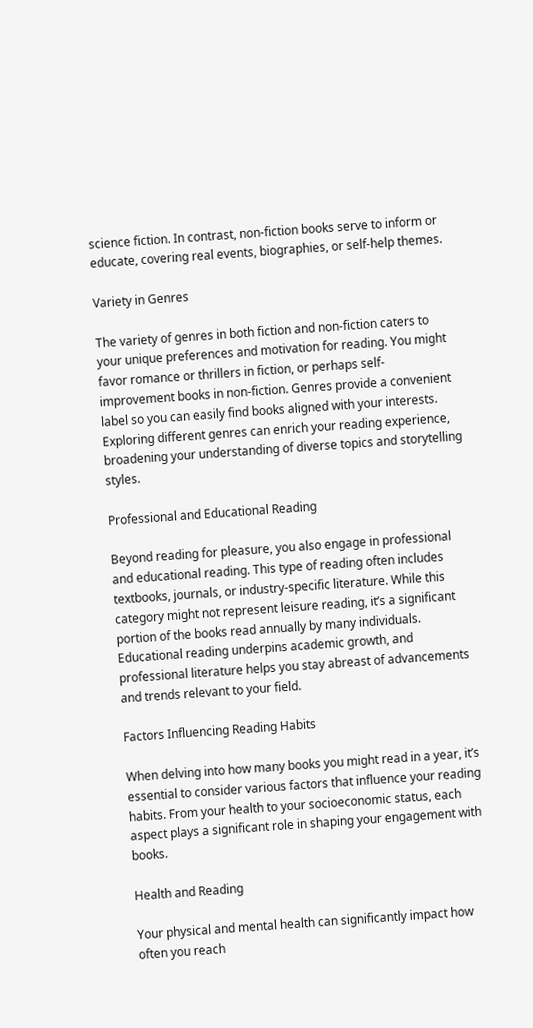science fiction. In contrast, non-fiction books serve to inform or educate, covering real events, biographies, or self-help themes.

Variety in Genres

The variety of genres in both fiction and non-fiction caters to your unique preferences and motivation for reading. You might favor romance or thrillers in fiction, or perhaps self-improvement books in non-fiction. Genres provide a convenient label so you can easily find books aligned with your interests. Exploring different genres can enrich your reading experience, broadening your understanding of diverse topics and storytelling styles.

Professional and Educational Reading

Beyond reading for pleasure, you also engage in professional and educational reading. This type of reading often includes textbooks, journals, or industry-specific literature. While this category might not represent leisure reading, it’s a significant portion of the books read annually by many individuals. Educational reading underpins academic growth, and professional literature helps you stay abreast of advancements and trends relevant to your field.

Factors Influencing Reading Habits

When delving into how many books you might read in a year, it’s essential to consider various factors that influence your reading habits. From your health to your socioeconomic status, each aspect plays a significant role in shaping your engagement with books.

Health and Reading

Your physical and mental health can significantly impact how often you reach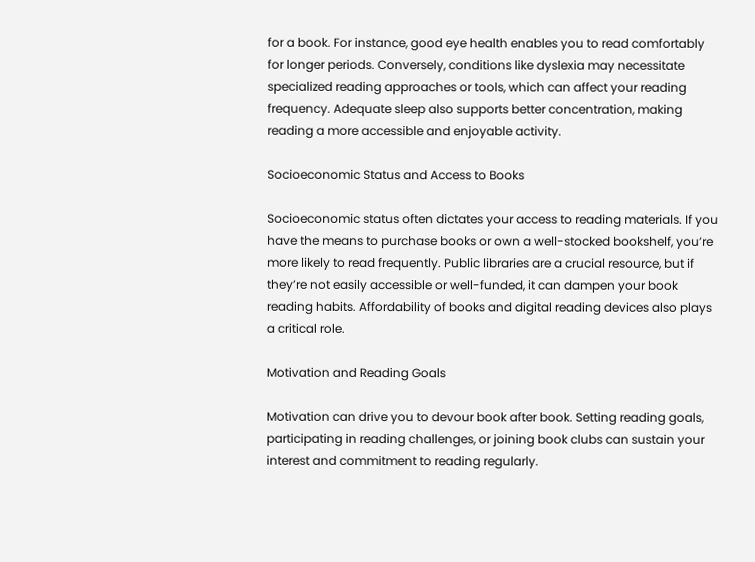for a book. For instance, good eye health enables you to read comfortably for longer periods. Conversely, conditions like dyslexia may necessitate specialized reading approaches or tools, which can affect your reading frequency. Adequate sleep also supports better concentration, making reading a more accessible and enjoyable activity.

Socioeconomic Status and Access to Books

Socioeconomic status often dictates your access to reading materials. If you have the means to purchase books or own a well-stocked bookshelf, you’re more likely to read frequently. Public libraries are a crucial resource, but if they’re not easily accessible or well-funded, it can dampen your book reading habits. Affordability of books and digital reading devices also plays a critical role.

Motivation and Reading Goals

Motivation can drive you to devour book after book. Setting reading goals, participating in reading challenges, or joining book clubs can sustain your interest and commitment to reading regularly.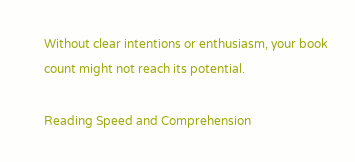Without clear intentions or enthusiasm, your book count might not reach its potential.

Reading Speed and Comprehension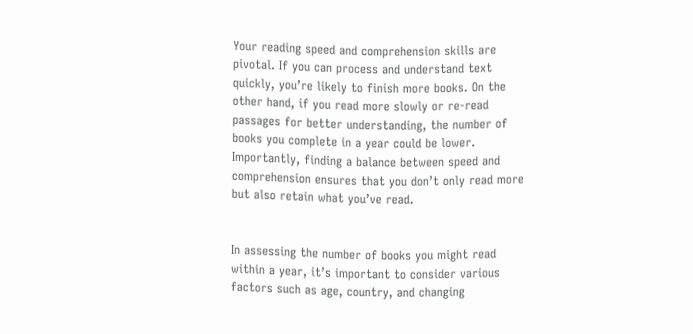Your reading speed and comprehension skills are pivotal. If you can process and understand text quickly, you’re likely to finish more books. On the other hand, if you read more slowly or re-read passages for better understanding, the number of books you complete in a year could be lower. Importantly, finding a balance between speed and comprehension ensures that you don’t only read more but also retain what you’ve read.


In assessing the number of books you might read within a year, it’s important to consider various factors such as age, country, and changing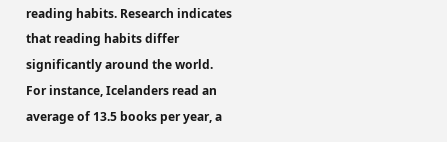reading habits. Research indicates that reading habits differ significantly around the world. For instance, Icelanders read an average of 13.5 books per year, a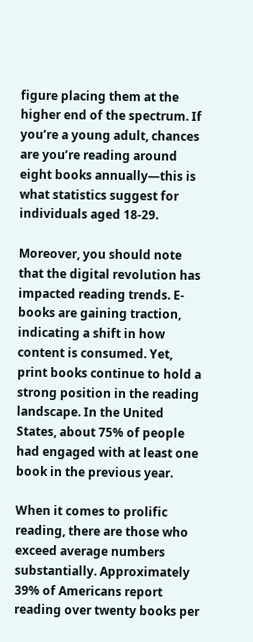figure placing them at the higher end of the spectrum. If you’re a young adult, chances are you’re reading around eight books annually—this is what statistics suggest for individuals aged 18-29.

Moreover, you should note that the digital revolution has impacted reading trends. E-books are gaining traction, indicating a shift in how content is consumed. Yet, print books continue to hold a strong position in the reading landscape. In the United States, about 75% of people had engaged with at least one book in the previous year.

When it comes to prolific reading, there are those who exceed average numbers substantially. Approximately 39% of Americans report reading over twenty books per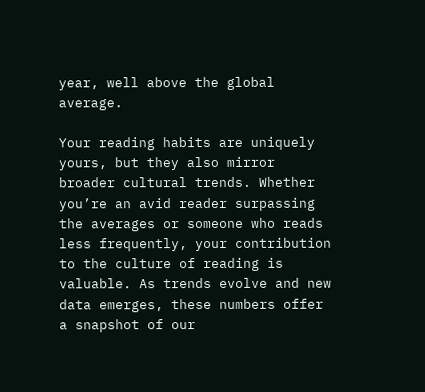year, well above the global average.

Your reading habits are uniquely yours, but they also mirror broader cultural trends. Whether you’re an avid reader surpassing the averages or someone who reads less frequently, your contribution to the culture of reading is valuable. As trends evolve and new data emerges, these numbers offer a snapshot of our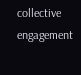collective engagement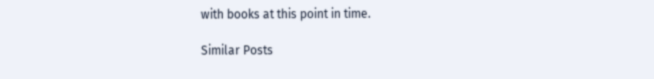with books at this point in time.

Similar Posts